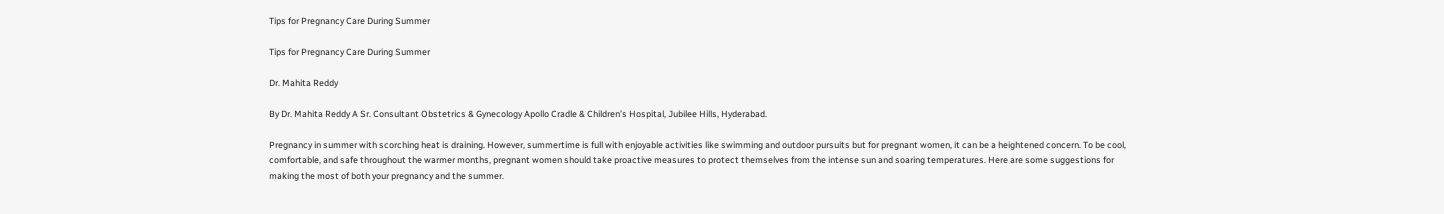Tips for Pregnancy Care During Summer

Tips for Pregnancy Care During Summer

Dr. Mahita Reddy

By Dr. Mahita Reddy A Sr. Consultant Obstetrics & Gynecology Apollo Cradle & Children’s Hospital, Jubilee Hills, Hyderabad.

Pregnancy in summer with scorching heat is draining. However, summertime is full with enjoyable activities like swimming and outdoor pursuits but for pregnant women, it can be a heightened concern. To be cool, comfortable, and safe throughout the warmer months, pregnant women should take proactive measures to protect themselves from the intense sun and soaring temperatures. Here are some suggestions for making the most of both your pregnancy and the summer.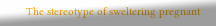The stereotype of sweltering pregnant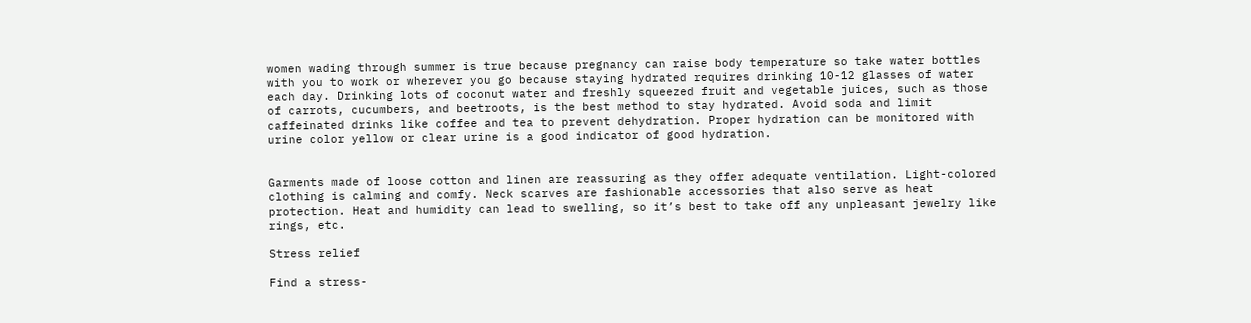women wading through summer is true because pregnancy can raise body temperature so take water bottles with you to work or wherever you go because staying hydrated requires drinking 10-12 glasses of water each day. Drinking lots of coconut water and freshly squeezed fruit and vegetable juices, such as those of carrots, cucumbers, and beetroots, is the best method to stay hydrated. Avoid soda and limit caffeinated drinks like coffee and tea to prevent dehydration. Proper hydration can be monitored with urine color yellow or clear urine is a good indicator of good hydration.


Garments made of loose cotton and linen are reassuring as they offer adequate ventilation. Light-colored clothing is calming and comfy. Neck scarves are fashionable accessories that also serve as heat protection. Heat and humidity can lead to swelling, so it’s best to take off any unpleasant jewelry like rings, etc.

Stress relief

Find a stress-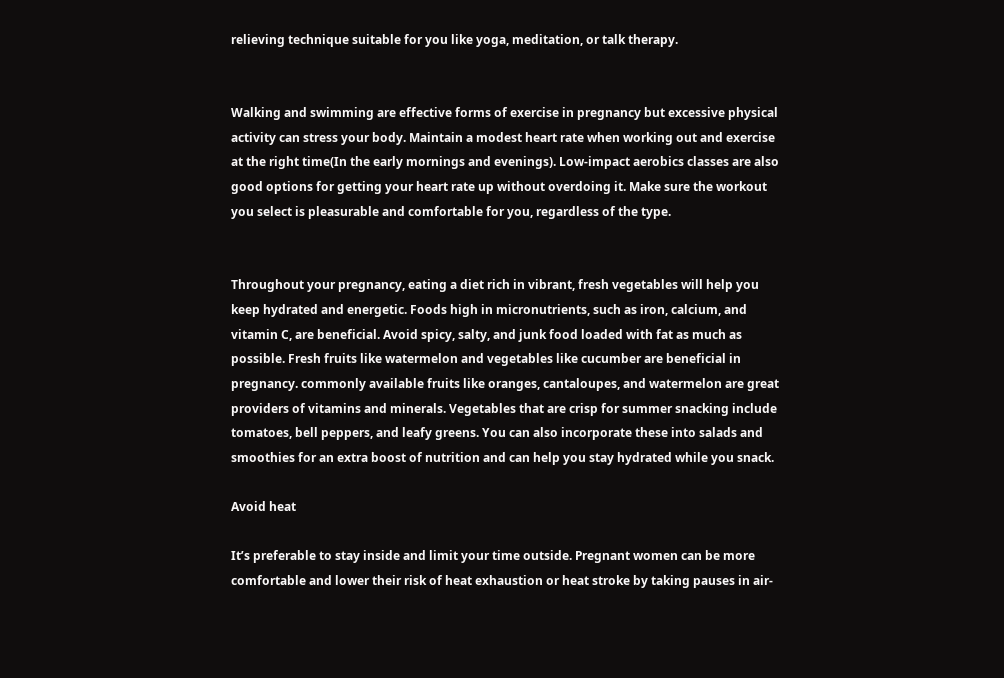relieving technique suitable for you like yoga, meditation, or talk therapy.


Walking and swimming are effective forms of exercise in pregnancy but excessive physical activity can stress your body. Maintain a modest heart rate when working out and exercise at the right time(In the early mornings and evenings). Low-impact aerobics classes are also good options for getting your heart rate up without overdoing it. Make sure the workout you select is pleasurable and comfortable for you, regardless of the type.


Throughout your pregnancy, eating a diet rich in vibrant, fresh vegetables will help you keep hydrated and energetic. Foods high in micronutrients, such as iron, calcium, and vitamin C, are beneficial. Avoid spicy, salty, and junk food loaded with fat as much as possible. Fresh fruits like watermelon and vegetables like cucumber are beneficial in pregnancy. commonly available fruits like oranges, cantaloupes, and watermelon are great providers of vitamins and minerals. Vegetables that are crisp for summer snacking include tomatoes, bell peppers, and leafy greens. You can also incorporate these into salads and smoothies for an extra boost of nutrition and can help you stay hydrated while you snack.

Avoid heat

It’s preferable to stay inside and limit your time outside. Pregnant women can be more comfortable and lower their risk of heat exhaustion or heat stroke by taking pauses in air-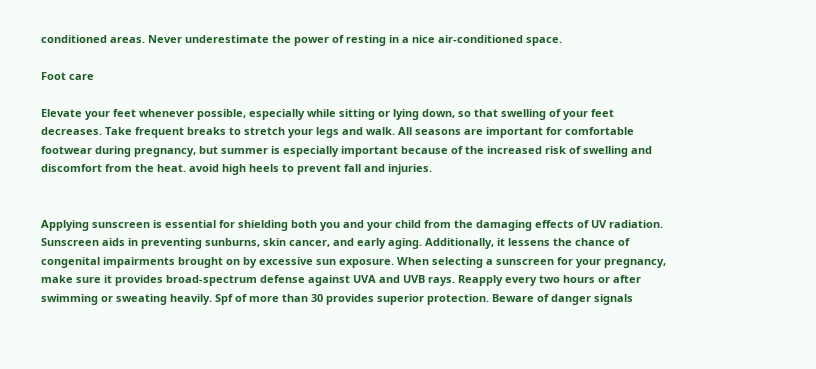conditioned areas. Never underestimate the power of resting in a nice air-conditioned space.

Foot care

Elevate your feet whenever possible, especially while sitting or lying down, so that swelling of your feet decreases. Take frequent breaks to stretch your legs and walk. All seasons are important for comfortable footwear during pregnancy, but summer is especially important because of the increased risk of swelling and discomfort from the heat. avoid high heels to prevent fall and injuries.


Applying sunscreen is essential for shielding both you and your child from the damaging effects of UV radiation. Sunscreen aids in preventing sunburns, skin cancer, and early aging. Additionally, it lessens the chance of congenital impairments brought on by excessive sun exposure. When selecting a sunscreen for your pregnancy, make sure it provides broad-spectrum defense against UVA and UVB rays. Reapply every two hours or after swimming or sweating heavily. Spf of more than 30 provides superior protection. Beware of danger signals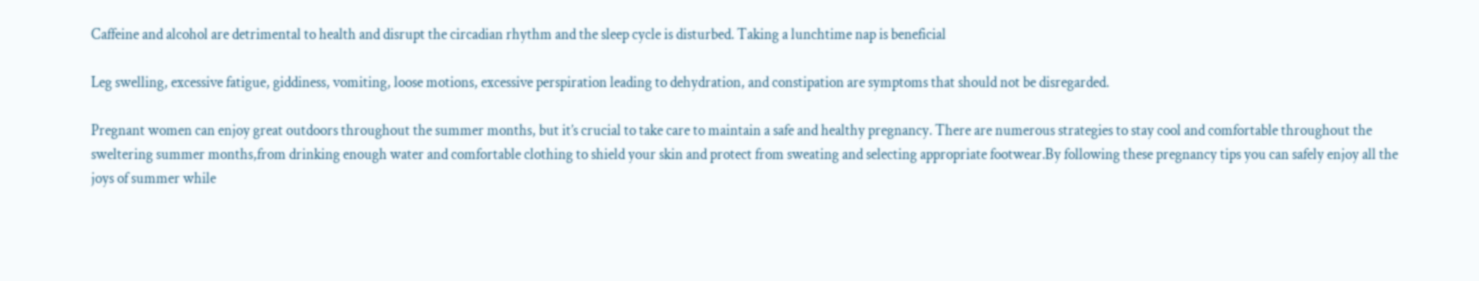Caffeine and alcohol are detrimental to health and disrupt the circadian rhythm and the sleep cycle is disturbed. Taking a lunchtime nap is beneficial

Leg swelling, excessive fatigue, giddiness, vomiting, loose motions, excessive perspiration leading to dehydration, and constipation are symptoms that should not be disregarded.

Pregnant women can enjoy great outdoors throughout the summer months, but it’s crucial to take care to maintain a safe and healthy pregnancy. There are numerous strategies to stay cool and comfortable throughout the sweltering summer months,from drinking enough water and comfortable clothing to shield your skin and protect from sweating and selecting appropriate footwear.By following these pregnancy tips you can safely enjoy all the joys of summer while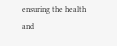ensuring the health and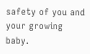safety of you and your growing baby.